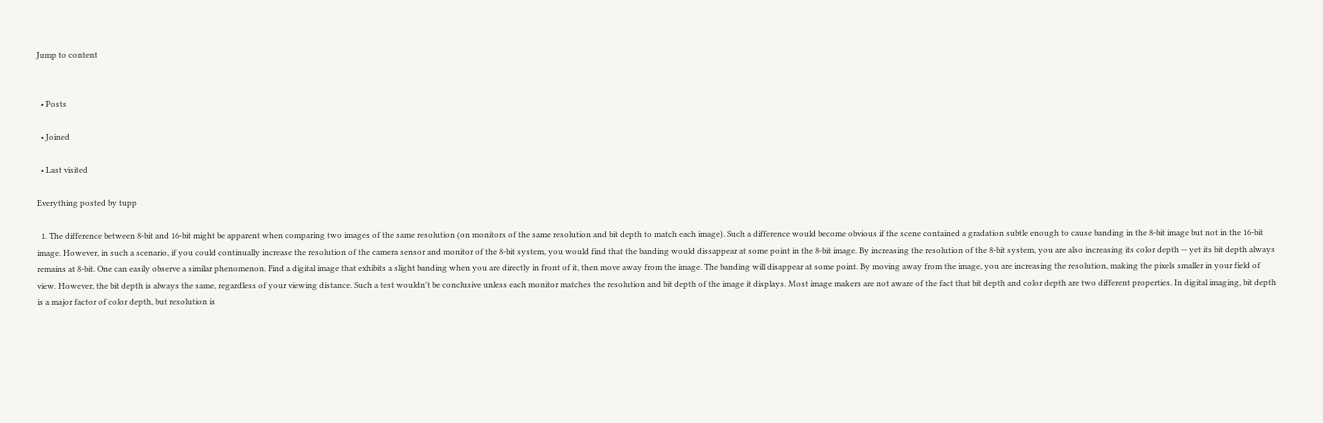Jump to content


  • Posts

  • Joined

  • Last visited

Everything posted by tupp

  1. The difference between 8-bit and 16-bit might be apparent when comparing two images of the same resolution (on monitors of the same resolution and bit depth to match each image). Such a difference would become obvious if the scene contained a gradation subtle enough to cause banding in the 8-bit image but not in the 16-bit image. However, in such a scenario, if you could continually increase the resolution of the camera sensor and monitor of the 8-bit system, you would find that the banding would dissappear at some point in the 8-bit image. By increasing the resolution of the 8-bit system, you are also increasing its color depth -- yet its bit depth always remains at 8-bit. One can easily observe a similar phenomenon. Find a digital image that exhibits a slight banding when you are directly in front of it, then move away from the image. The banding will disappear at some point. By moving away from the image, you are increasing the resolution, making the pixels smaller in your field of view. However, the bit depth is always the same, regardless of your viewing distance. Such a test wouldn't be conclusive unless each monitor matches the resolution and bit depth of the image it displays. Most image makers are not aware of the fact that bit depth and color depth are two different properties. In digital imaging, bit depth is a major factor of color depth, but resolution is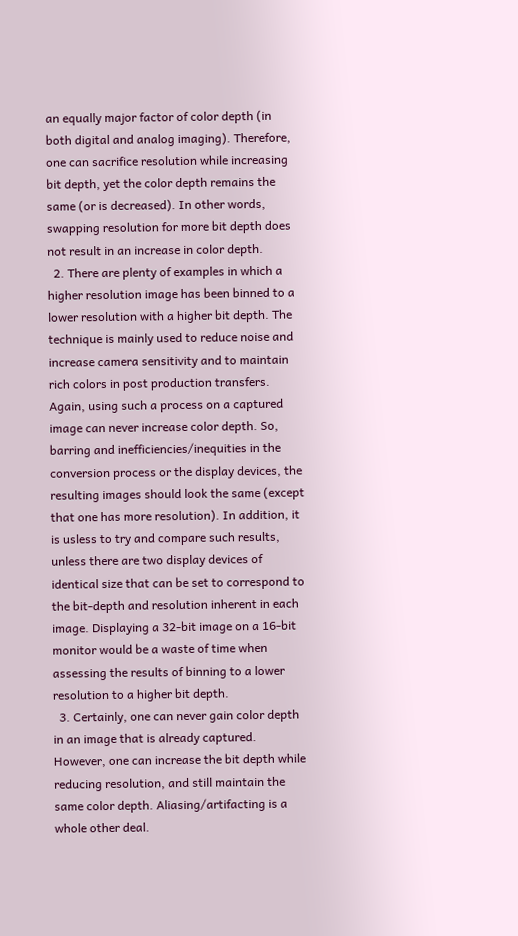an equally major factor of color depth (in both digital and analog imaging). Therefore, one can sacrifice resolution while increasing bit depth, yet the color depth remains the same (or is decreased). In other words, swapping resolution for more bit depth does not result in an increase in color depth.
  2. There are plenty of examples in which a higher resolution image has been binned to a lower resolution with a higher bit depth. The technique is mainly used to reduce noise and increase camera sensitivity and to maintain rich colors in post production transfers. Again, using such a process on a captured image can never increase color depth. So, barring and inefficiencies/inequities in the conversion process or the display devices, the resulting images should look the same (except that one has more resolution). In addition, it is usless to try and compare such results, unless there are two display devices of identical size that can be set to correspond to the bit-depth and resolution inherent in each image. Displaying a 32-bit image on a 16-bit monitor would be a waste of time when assessing the results of binning to a lower resolution to a higher bit depth.
  3. Certainly, one can never gain color depth in an image that is already captured. However, one can increase the bit depth while reducing resolution, and still maintain the same color depth. Aliasing/artifacting is a whole other deal.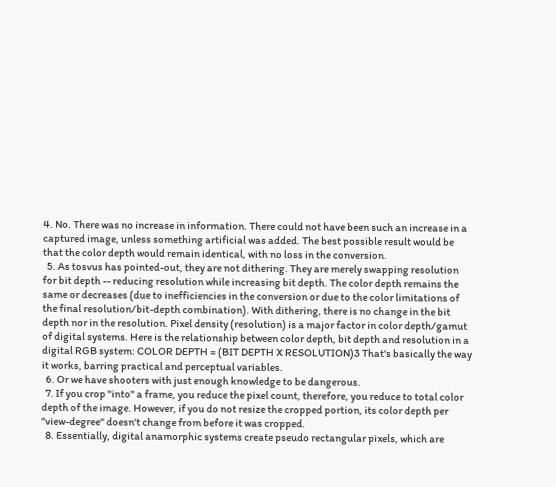4. No. There was no increase in information. There could not have been such an increase in a captured image, unless something artificial was added. The best possible result would be that the color depth would remain identical, with no loss in the conversion.
  5. As tosvus has pointed-out, they are not dithering. They are merely swapping resolution for bit depth -- reducing resolution while increasing bit depth. The color depth remains the same or decreases (due to inefficiencies in the conversion or due to the color limitations of the final resolution/bit-depth combination). With dithering, there is no change in the bit depth nor in the resolution. Pixel density (resolution) is a major factor in color depth/gamut of digital systems. Here is the relationship between color depth, bit depth and resolution in a digital RGB system: COLOR DEPTH = (BIT DEPTH X RESOLUTION)3 That's basically the way it works, barring practical and perceptual variables.
  6. Or we have shooters with just enough knowledge to be dangerous.
  7. If you crop "into" a frame, you reduce the pixel count, therefore, you reduce to total color depth of the image. However, if you do not resize the cropped portion, its color depth per "view-degree" doesn't change from before it was cropped.
  8. Essentially, digital anamorphic systems create pseudo rectangular pixels, which are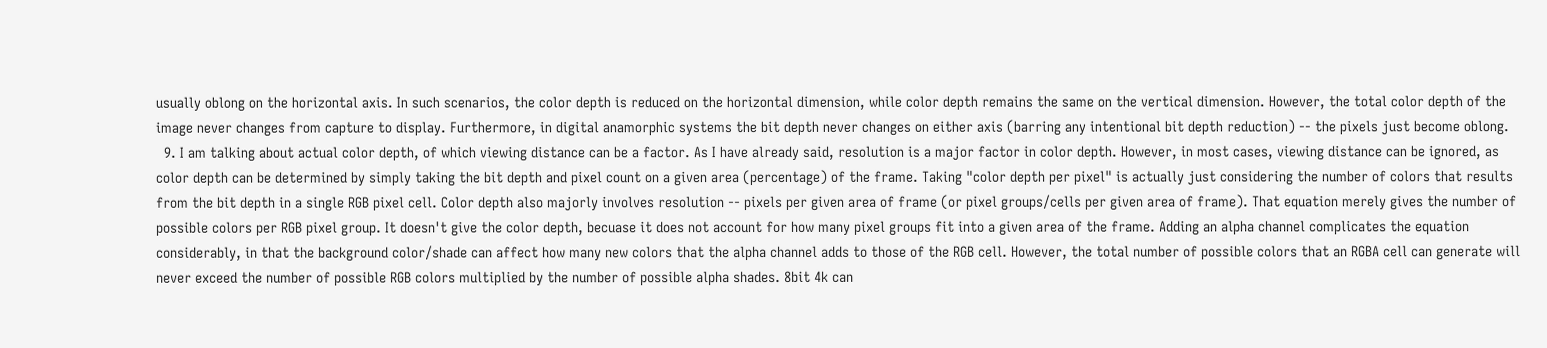usually oblong on the horizontal axis. In such scenarios, the color depth is reduced on the horizontal dimension, while color depth remains the same on the vertical dimension. However, the total color depth of the image never changes from capture to display. Furthermore, in digital anamorphic systems the bit depth never changes on either axis (barring any intentional bit depth reduction) -- the pixels just become oblong.
  9. I am talking about actual color depth, of which viewing distance can be a factor. As I have already said, resolution is a major factor in color depth. However, in most cases, viewing distance can be ignored, as color depth can be determined by simply taking the bit depth and pixel count on a given area (percentage) of the frame. Taking "color depth per pixel" is actually just considering the number of colors that results from the bit depth in a single RGB pixel cell. Color depth also majorly involves resolution -- pixels per given area of frame (or pixel groups/cells per given area of frame). That equation merely gives the number of possible colors per RGB pixel group. It doesn't give the color depth, becuase it does not account for how many pixel groups fit into a given area of the frame. Adding an alpha channel complicates the equation considerably, in that the background color/shade can affect how many new colors that the alpha channel adds to those of the RGB cell. However, the total number of possible colors that an RGBA cell can generate will never exceed the number of possible RGB colors multiplied by the number of possible alpha shades. 8bit 4k can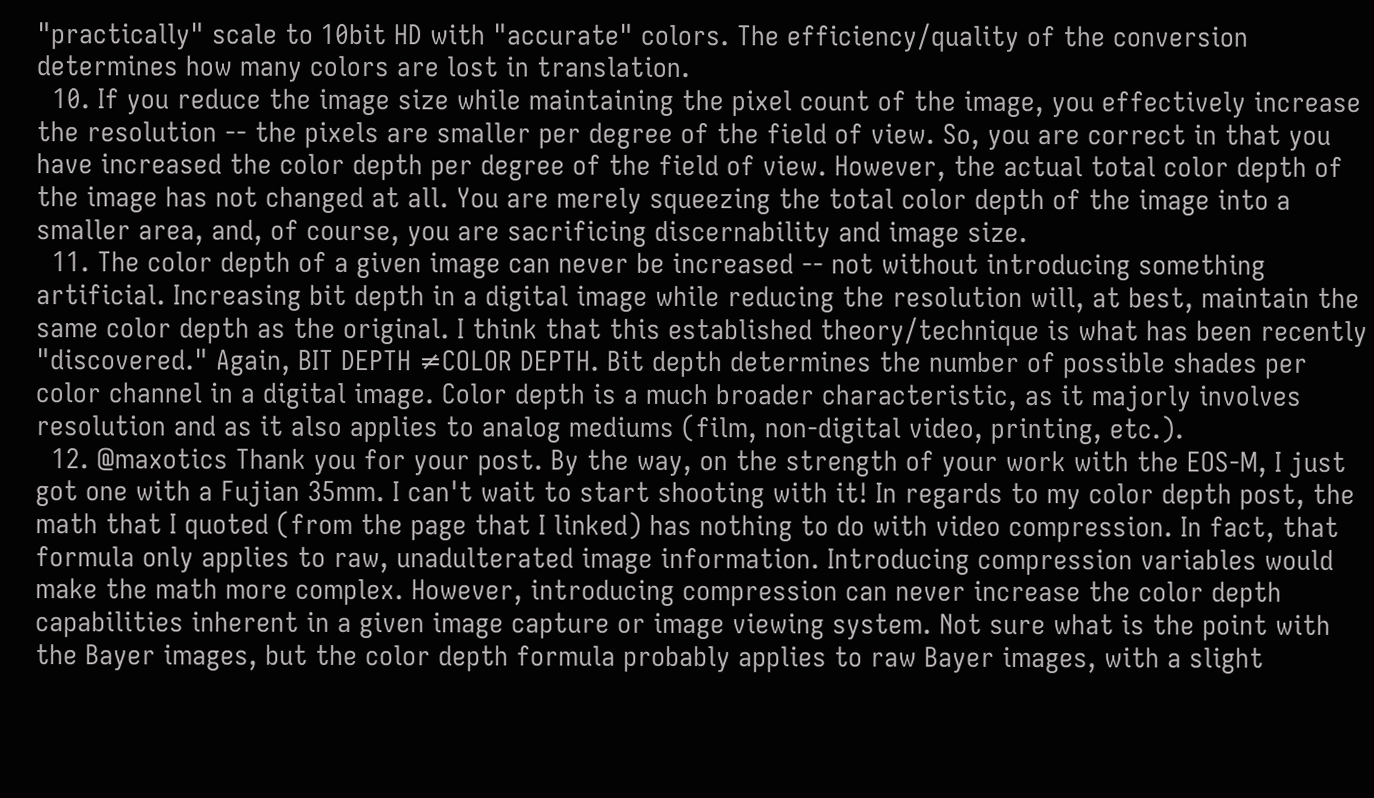"practically" scale to 10bit HD with "accurate" colors. The efficiency/quality of the conversion determines how many colors are lost in translation.
  10. If you reduce the image size while maintaining the pixel count of the image, you effectively increase the resolution -- the pixels are smaller per degree of the field of view. So, you are correct in that you have increased the color depth per degree of the field of view. However, the actual total color depth of the image has not changed at all. You are merely squeezing the total color depth of the image into a smaller area, and, of course, you are sacrificing discernability and image size.
  11. The color depth of a given image can never be increased -- not without introducing something artificial. Increasing bit depth in a digital image while reducing the resolution will, at best, maintain the same color depth as the original. I think that this established theory/technique is what has been recently "discovered." Again, BIT DEPTH ≠COLOR DEPTH. Bit depth determines the number of possible shades per color channel in a digital image. Color depth is a much broader characteristic, as it majorly involves resolution and as it also applies to analog mediums (film, non-digital video, printing, etc.).
  12. @maxotics Thank you for your post. By the way, on the strength of your work with the EOS-M, I just got one with a Fujian 35mm. I can't wait to start shooting with it! In regards to my color depth post, the math that I quoted (from the page that I linked) has nothing to do with video compression. In fact, that formula only applies to raw, unadulterated image information. Introducing compression variables would make the math more complex. However, introducing compression can never increase the color depth capabilities inherent in a given image capture or image viewing system. Not sure what is the point with the Bayer images, but the color depth formula probably applies to raw Bayer images, with a slight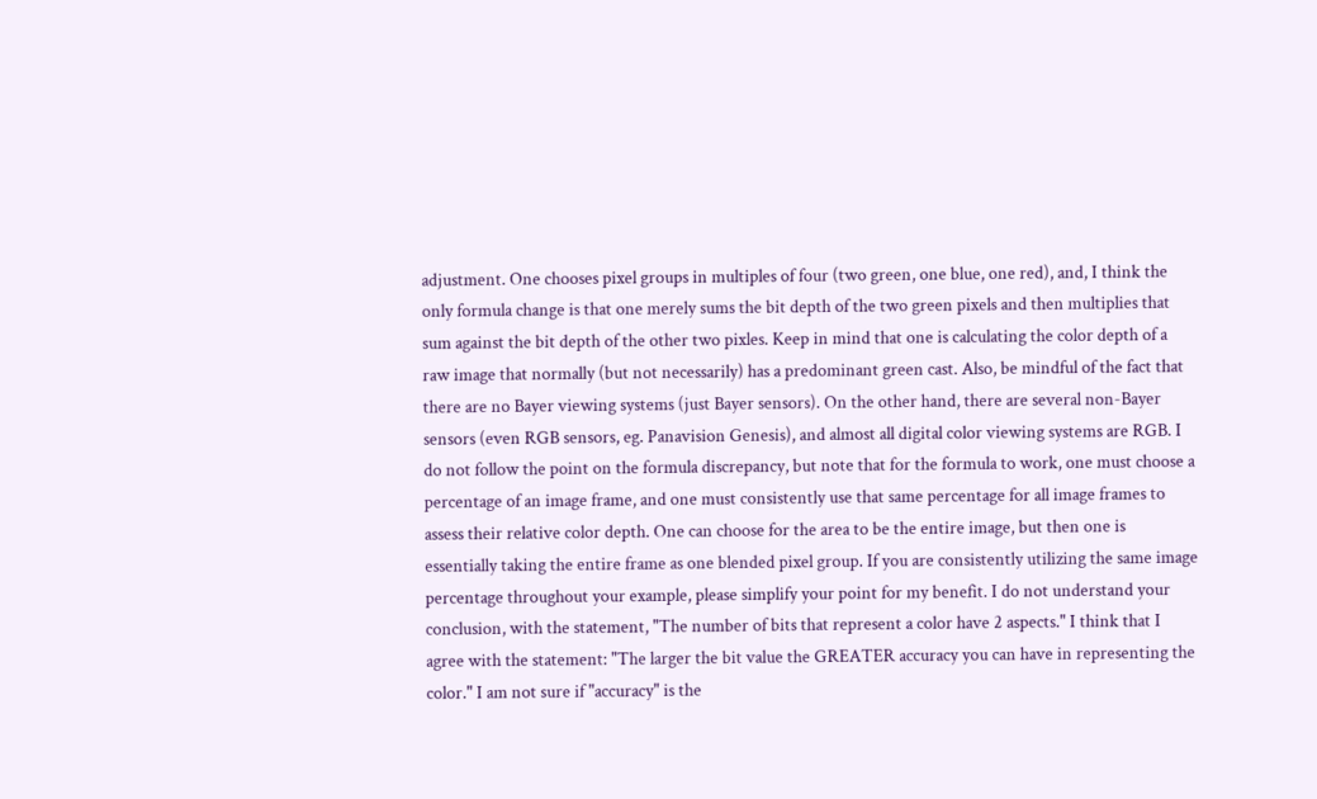adjustment. One chooses pixel groups in multiples of four (two green, one blue, one red), and, I think the only formula change is that one merely sums the bit depth of the two green pixels and then multiplies that sum against the bit depth of the other two pixles. Keep in mind that one is calculating the color depth of a raw image that normally (but not necessarily) has a predominant green cast. Also, be mindful of the fact that there are no Bayer viewing systems (just Bayer sensors). On the other hand, there are several non-Bayer sensors (even RGB sensors, eg. Panavision Genesis), and almost all digital color viewing systems are RGB. I do not follow the point on the formula discrepancy, but note that for the formula to work, one must choose a percentage of an image frame, and one must consistently use that same percentage for all image frames to assess their relative color depth. One can choose for the area to be the entire image, but then one is essentially taking the entire frame as one blended pixel group. If you are consistently utilizing the same image percentage throughout your example, please simplify your point for my benefit. I do not understand your conclusion, with the statement, "The number of bits that represent a color have 2 aspects." I think that I agree with the statement: "The larger the bit value the GREATER accuracy you can have in representing the color." I am not sure if "accuracy" is the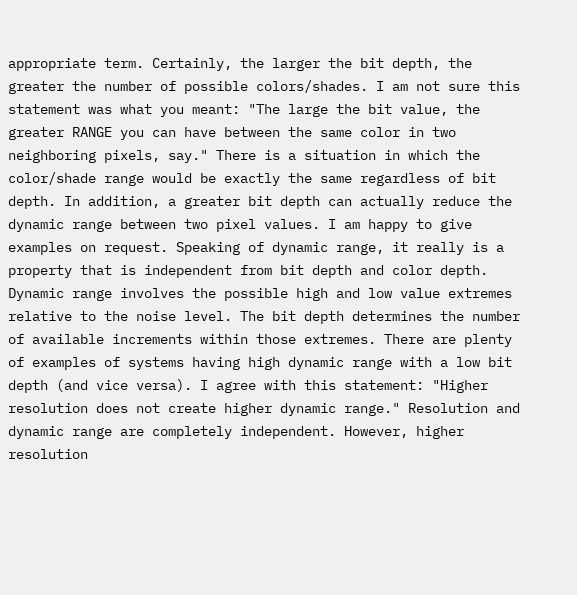appropriate term. Certainly, the larger the bit depth, the greater the number of possible colors/shades. I am not sure this statement was what you meant: "The large the bit value, the greater RANGE you can have between the same color in two neighboring pixels, say." There is a situation in which the color/shade range would be exactly the same regardless of bit depth. In addition, a greater bit depth can actually reduce the dynamic range between two pixel values. I am happy to give examples on request. Speaking of dynamic range, it really is a property that is independent from bit depth and color depth. Dynamic range involves the possible high and low value extremes relative to the noise level. The bit depth determines the number of available increments within those extremes. There are plenty of examples of systems having high dynamic range with a low bit depth (and vice versa). I agree with this statement: "Higher resolution does not create higher dynamic range." Resolution and dynamic range are completely independent. However, higher resolution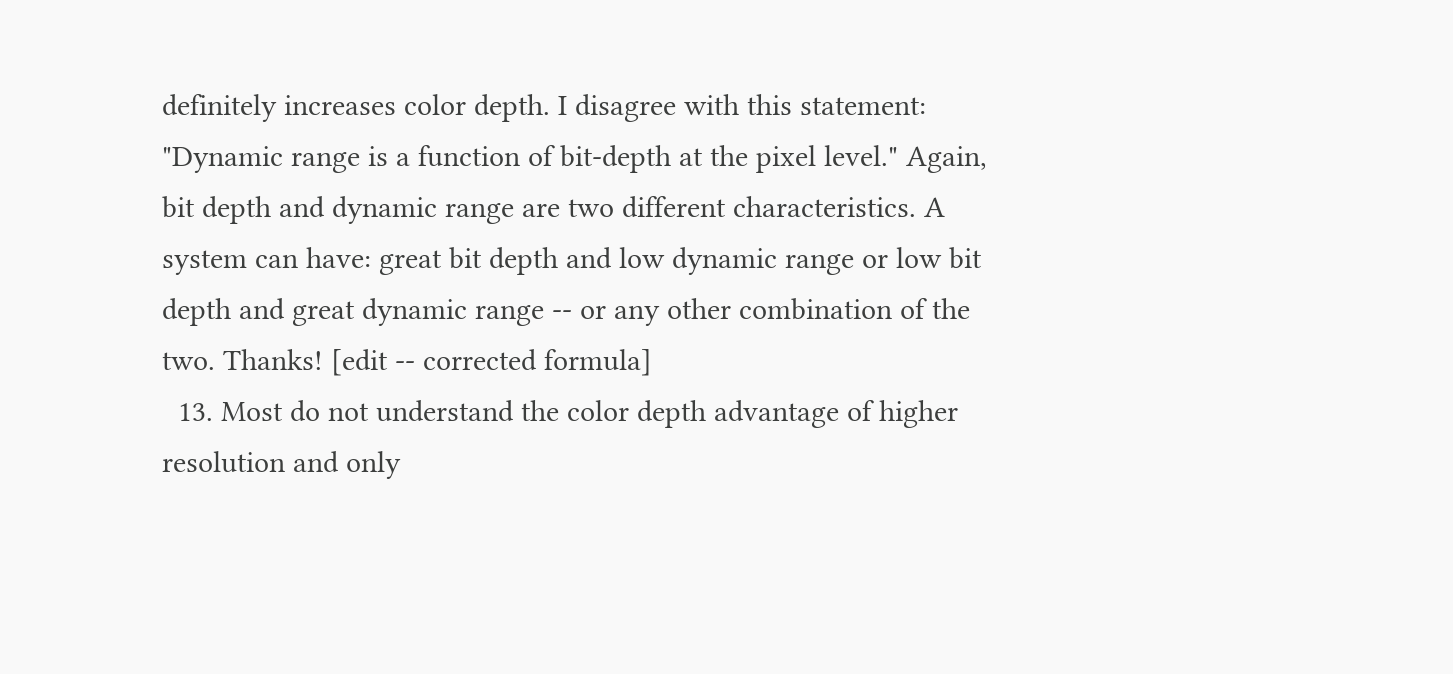definitely increases color depth. I disagree with this statement: "Dynamic range is a function of bit-depth at the pixel level." Again, bit depth and dynamic range are two different characteristics. A system can have: great bit depth and low dynamic range or low bit depth and great dynamic range -- or any other combination of the two. Thanks! [edit -- corrected formula]
  13. Most do not understand the color depth advantage of higher resolution and only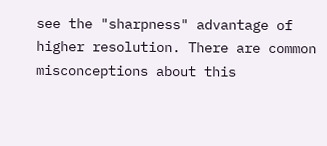see the "sharpness" advantage of higher resolution. There are common misconceptions about this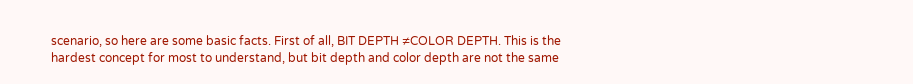scenario, so here are some basic facts. First of all, BIT DEPTH ≠COLOR DEPTH. This is the hardest concept for most to understand, but bit depth and color depth are not the same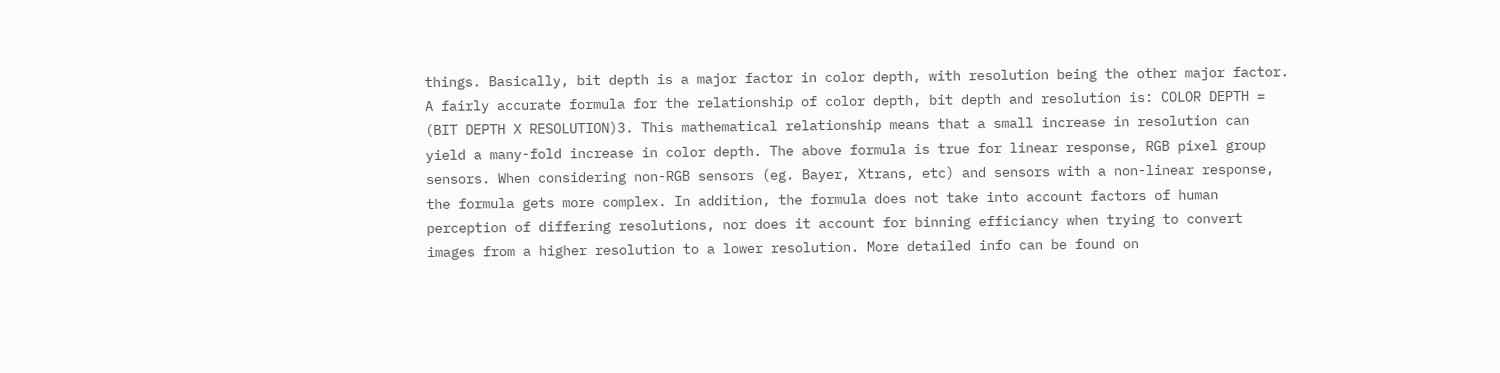things. Basically, bit depth is a major factor in color depth, with resolution being the other major factor. A fairly accurate formula for the relationship of color depth, bit depth and resolution is: COLOR DEPTH = (BIT DEPTH X RESOLUTION)3. This mathematical relationship means that a small increase in resolution can yield a many-fold increase in color depth. The above formula is true for linear response, RGB pixel group sensors. When considering non-RGB sensors (eg. Bayer, Xtrans, etc) and sensors with a non-linear response, the formula gets more complex. In addition, the formula does not take into account factors of human perception of differing resolutions, nor does it account for binning efficiancy when trying to convert images from a higher resolution to a lower resolution. More detailed info can be found on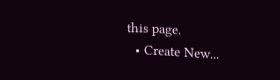this page.
  • Create New...